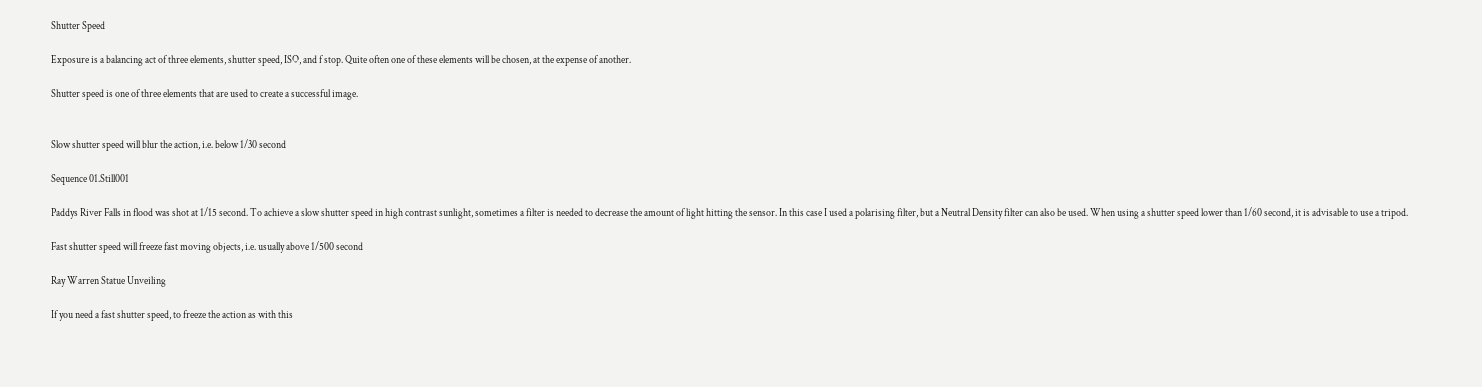Shutter Speed

Exposure is a balancing act of three elements, shutter speed, ISO, and f stop. Quite often one of these elements will be chosen, at the expense of another.

Shutter speed is one of three elements that are used to create a successful image.


Slow shutter speed will blur the action, i.e. below 1/30 second

Sequence 01.Still001

Paddys River Falls in flood was shot at 1/15 second. To achieve a slow shutter speed in high contrast sunlight, sometimes a filter is needed to decrease the amount of light hitting the sensor. In this case I used a polarising filter, but a Neutral Density filter can also be used. When using a shutter speed lower than 1/60 second, it is advisable to use a tripod.

Fast shutter speed will freeze fast moving objects, i.e. usually above 1/500 second

Ray Warren Statue Unveiling

If you need a fast shutter speed, to freeze the action as with this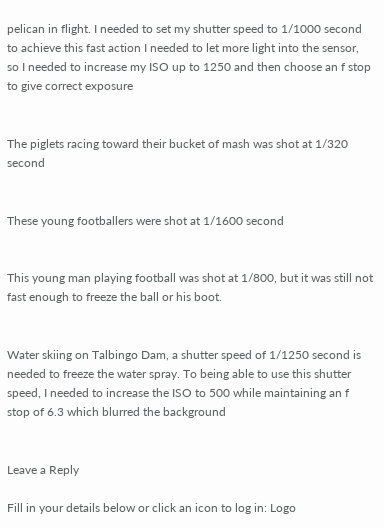pelican in flight. I needed to set my shutter speed to 1/1000 second to achieve this fast action I needed to let more light into the sensor, so I needed to increase my ISO up to 1250 and then choose an f stop to give correct exposure


The piglets racing toward their bucket of mash was shot at 1/320 second


These young footballers were shot at 1/1600 second


This young man playing football was shot at 1/800, but it was still not fast enough to freeze the ball or his boot.


Water skiing on Talbingo Dam, a shutter speed of 1/1250 second is needed to freeze the water spray. To being able to use this shutter speed, I needed to increase the ISO to 500 while maintaining an f stop of 6.3 which blurred the background


Leave a Reply

Fill in your details below or click an icon to log in: Logo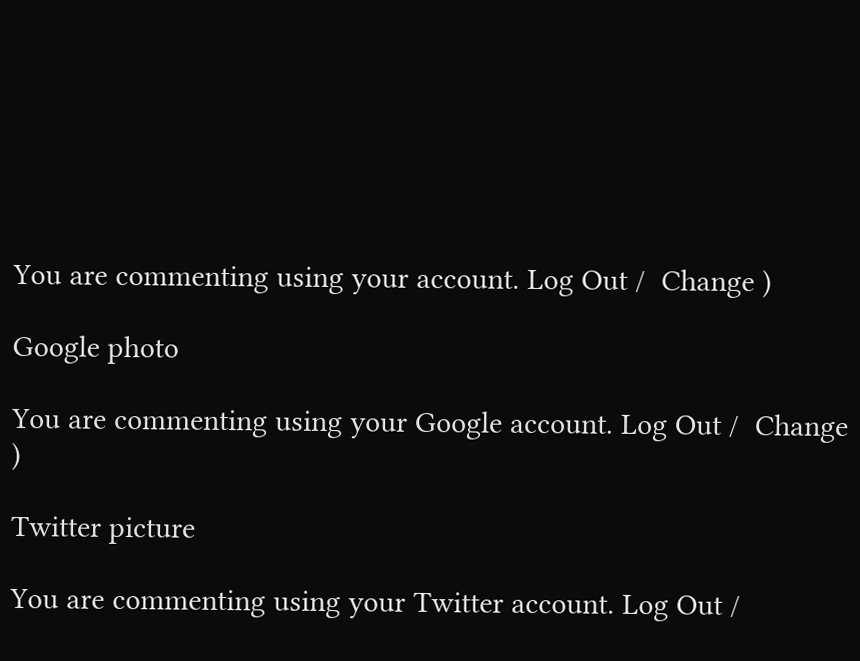You are commenting using your account. Log Out /  Change )

Google photo

You are commenting using your Google account. Log Out /  Change )

Twitter picture

You are commenting using your Twitter account. Log Out /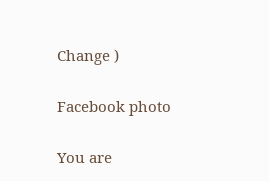Change )

Facebook photo

You are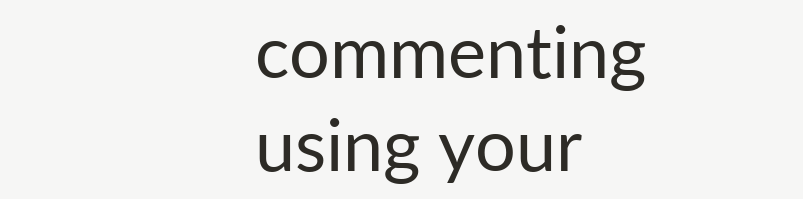commenting using your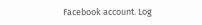Facebook account. Log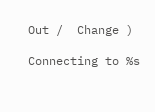Out /  Change )

Connecting to %s